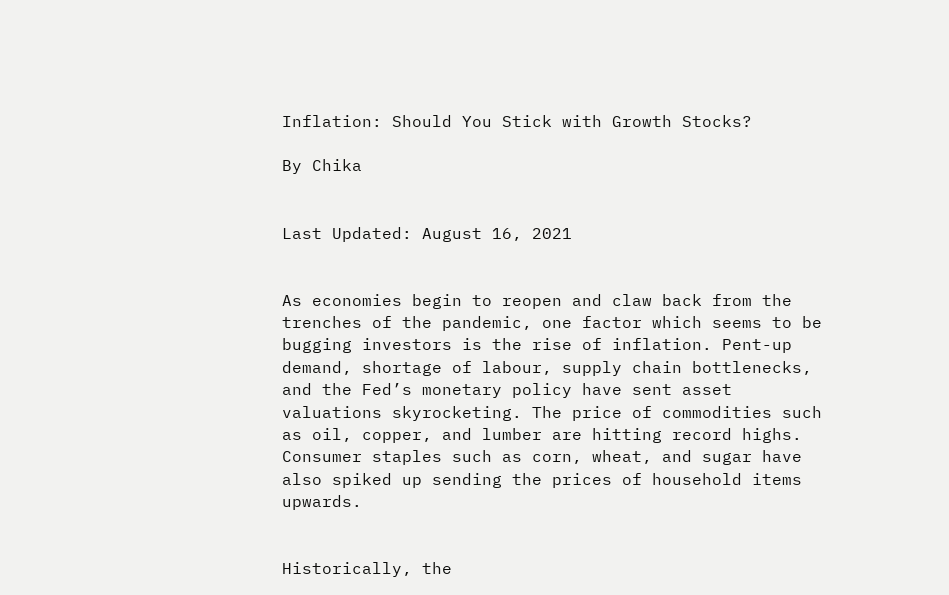Inflation: Should You Stick with Growth Stocks?

By Chika


Last Updated: August 16, 2021


As economies begin to reopen and claw back from the trenches of the pandemic, one factor which seems to be bugging investors is the rise of inflation. Pent-up demand, shortage of labour, supply chain bottlenecks, and the Fed’s monetary policy have sent asset valuations skyrocketing. The price of commodities such as oil, copper, and lumber are hitting record highs. Consumer staples such as corn, wheat, and sugar have also spiked up sending the prices of household items upwards.


Historically, the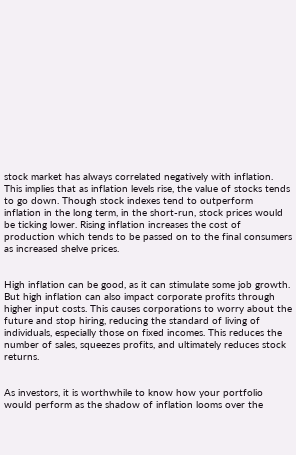stock market has always correlated negatively with inflation. This implies that as inflation levels rise, the value of stocks tends to go down. Though stock indexes tend to outperform inflation in the long term, in the short-run, stock prices would be ticking lower. Rising inflation increases the cost of production which tends to be passed on to the final consumers as increased shelve prices.


High inflation can be good, as it can stimulate some job growth. But high inflation can also impact corporate profits through higher input costs. This causes corporations to worry about the future and stop hiring, reducing the standard of living of individuals, especially those on fixed incomes. This reduces the number of sales, squeezes profits, and ultimately reduces stock returns.


As investors, it is worthwhile to know how your portfolio would perform as the shadow of inflation looms over the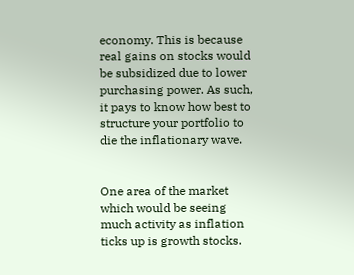economy. This is because real gains on stocks would be subsidized due to lower purchasing power. As such, it pays to know how best to structure your portfolio to die the inflationary wave.


One area of the market which would be seeing much activity as inflation ticks up is growth stocks.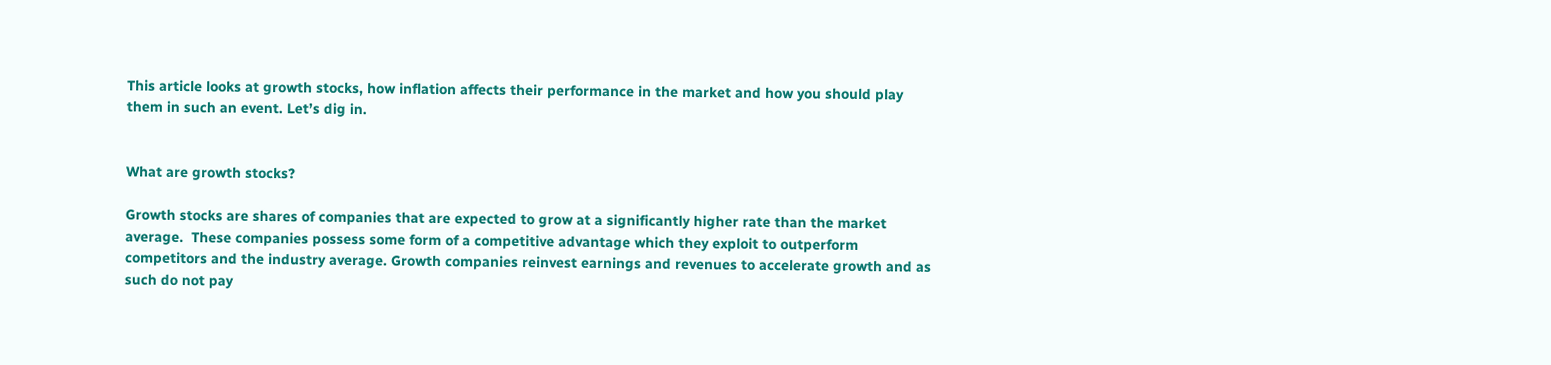This article looks at growth stocks, how inflation affects their performance in the market and how you should play them in such an event. Let’s dig in.


What are growth stocks?

Growth stocks are shares of companies that are expected to grow at a significantly higher rate than the market average.  These companies possess some form of a competitive advantage which they exploit to outperform competitors and the industry average. Growth companies reinvest earnings and revenues to accelerate growth and as such do not pay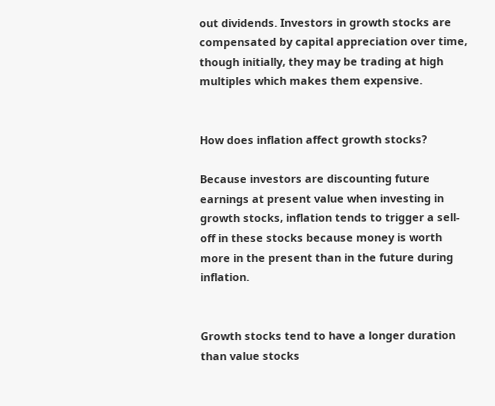out dividends. Investors in growth stocks are compensated by capital appreciation over time, though initially, they may be trading at high multiples which makes them expensive.


How does inflation affect growth stocks?

Because investors are discounting future earnings at present value when investing in growth stocks, inflation tends to trigger a sell-off in these stocks because money is worth more in the present than in the future during inflation.


Growth stocks tend to have a longer duration than value stocks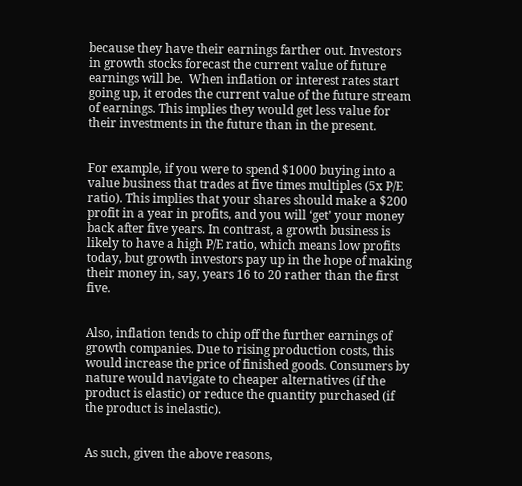because they have their earnings farther out. Investors in growth stocks forecast the current value of future earnings will be.  When inflation or interest rates start going up, it erodes the current value of the future stream of earnings. This implies they would get less value for their investments in the future than in the present.


For example, if you were to spend $1000 buying into a value business that trades at five times multiples (5x P/E ratio). This implies that your shares should make a $200 profit in a year in profits, and you will ‘get’ your money back after five years. In contrast, a growth business is likely to have a high P/E ratio, which means low profits today, but growth investors pay up in the hope of making their money in, say, years 16 to 20 rather than the first five.


Also, inflation tends to chip off the further earnings of growth companies. Due to rising production costs, this would increase the price of finished goods. Consumers by nature would navigate to cheaper alternatives (if the product is elastic) or reduce the quantity purchased (if the product is inelastic).


As such, given the above reasons,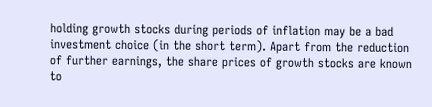holding growth stocks during periods of inflation may be a bad investment choice (in the short term). Apart from the reduction of further earnings, the share prices of growth stocks are known to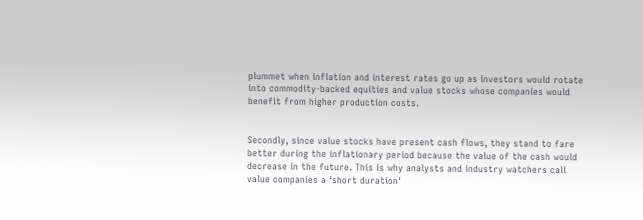plummet when inflation and interest rates go up as investors would rotate into commodity-backed equities and value stocks whose companies would benefit from higher production costs.


Secondly, since value stocks have present cash flows, they stand to fare better during the inflationary period because the value of the cash would decrease in the future. This is why analysts and industry watchers call value companies a ‘short duration'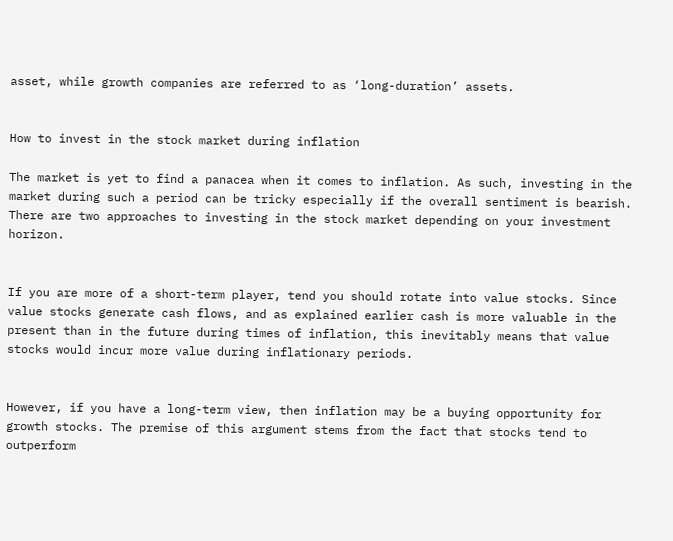asset, while growth companies are referred to as ‘long-duration’ assets.


How to invest in the stock market during inflation

The market is yet to find a panacea when it comes to inflation. As such, investing in the market during such a period can be tricky especially if the overall sentiment is bearish. There are two approaches to investing in the stock market depending on your investment horizon.


If you are more of a short-term player, tend you should rotate into value stocks. Since value stocks generate cash flows, and as explained earlier cash is more valuable in the present than in the future during times of inflation, this inevitably means that value stocks would incur more value during inflationary periods.


However, if you have a long-term view, then inflation may be a buying opportunity for growth stocks. The premise of this argument stems from the fact that stocks tend to outperform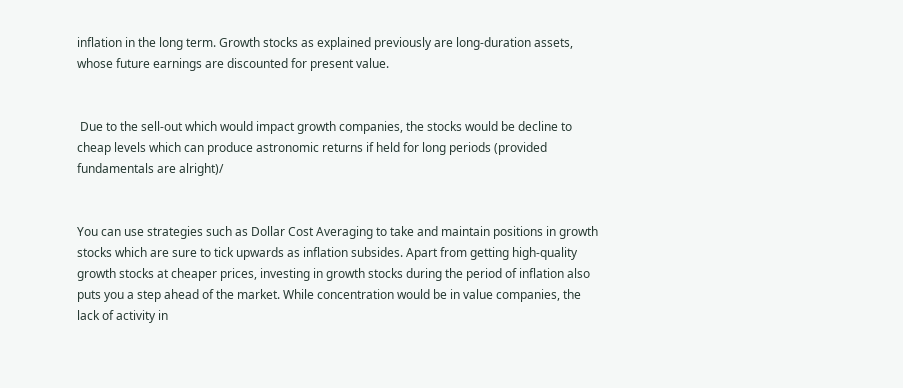inflation in the long term. Growth stocks as explained previously are long-duration assets, whose future earnings are discounted for present value.


 Due to the sell-out which would impact growth companies, the stocks would be decline to cheap levels which can produce astronomic returns if held for long periods (provided fundamentals are alright)/


You can use strategies such as Dollar Cost Averaging to take and maintain positions in growth stocks which are sure to tick upwards as inflation subsides. Apart from getting high-quality growth stocks at cheaper prices, investing in growth stocks during the period of inflation also puts you a step ahead of the market. While concentration would be in value companies, the lack of activity in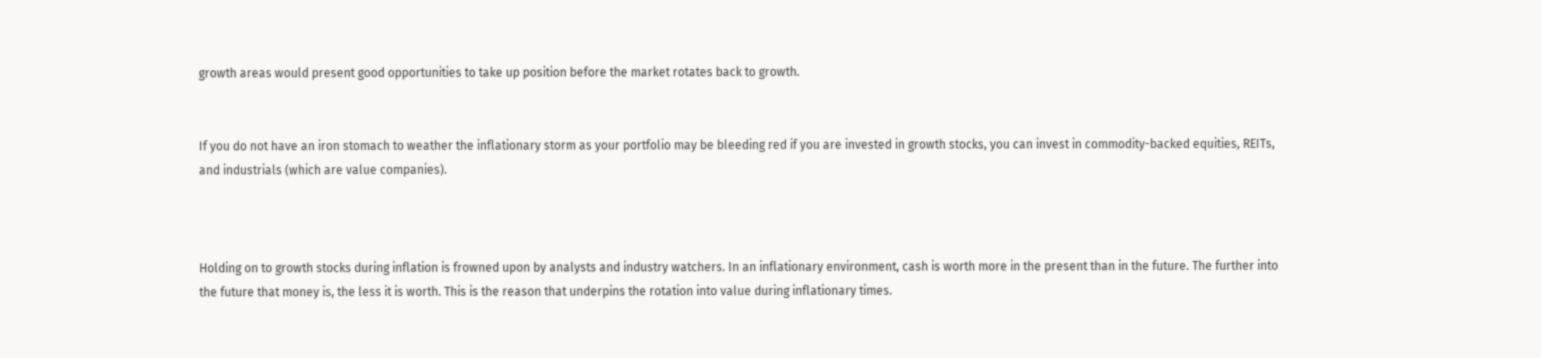growth areas would present good opportunities to take up position before the market rotates back to growth.


If you do not have an iron stomach to weather the inflationary storm as your portfolio may be bleeding red if you are invested in growth stocks, you can invest in commodity-backed equities, REITs, and industrials (which are value companies).



Holding on to growth stocks during inflation is frowned upon by analysts and industry watchers. In an inflationary environment, cash is worth more in the present than in the future. The further into the future that money is, the less it is worth. This is the reason that underpins the rotation into value during inflationary times.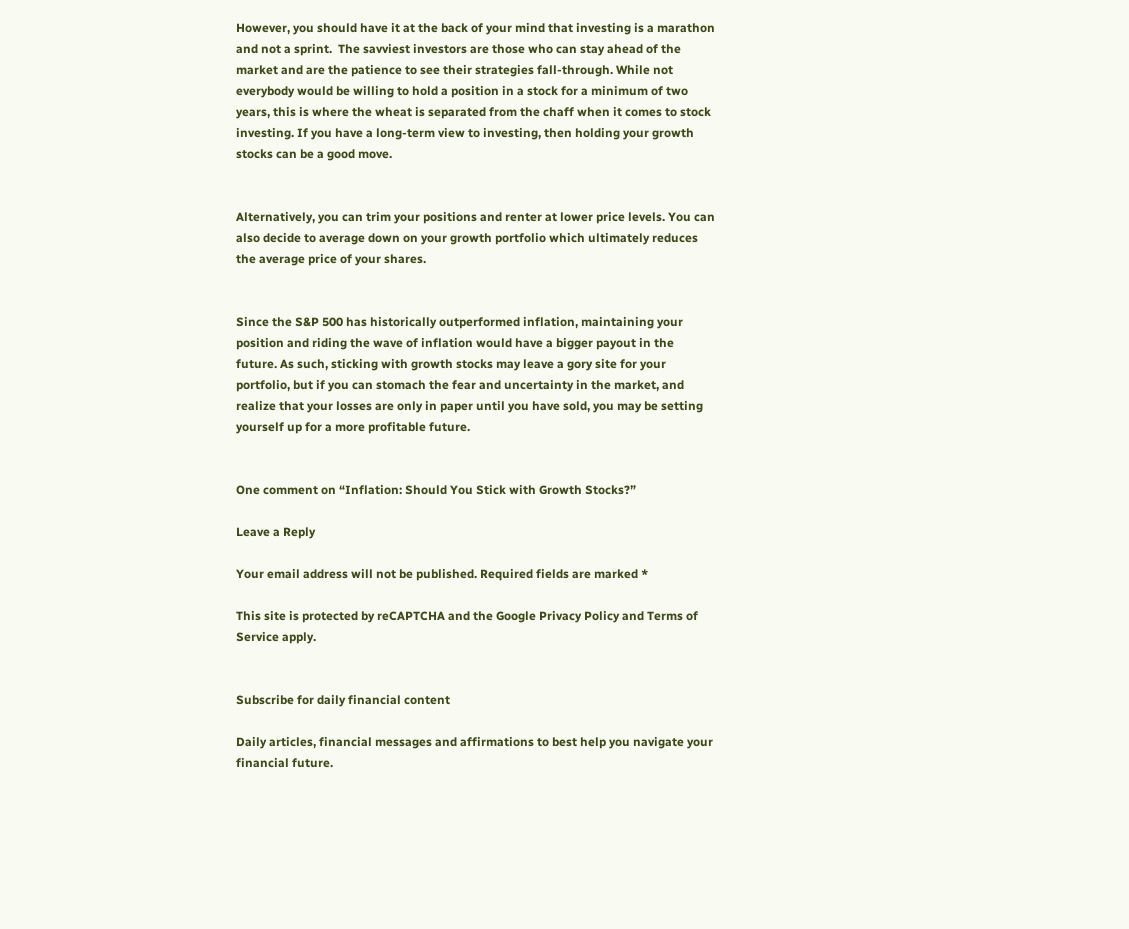However, you should have it at the back of your mind that investing is a marathon and not a sprint.  The savviest investors are those who can stay ahead of the market and are the patience to see their strategies fall-through. While not everybody would be willing to hold a position in a stock for a minimum of two years, this is where the wheat is separated from the chaff when it comes to stock investing. If you have a long-term view to investing, then holding your growth stocks can be a good move.


Alternatively, you can trim your positions and renter at lower price levels. You can also decide to average down on your growth portfolio which ultimately reduces the average price of your shares.


Since the S&P 500 has historically outperformed inflation, maintaining your position and riding the wave of inflation would have a bigger payout in the future. As such, sticking with growth stocks may leave a gory site for your portfolio, but if you can stomach the fear and uncertainty in the market, and realize that your losses are only in paper until you have sold, you may be setting yourself up for a more profitable future.


One comment on “Inflation: Should You Stick with Growth Stocks?”

Leave a Reply

Your email address will not be published. Required fields are marked *

This site is protected by reCAPTCHA and the Google Privacy Policy and Terms of Service apply.


Subscribe for daily financial content

Daily articles, financial messages and affirmations to best help you navigate your financial future.